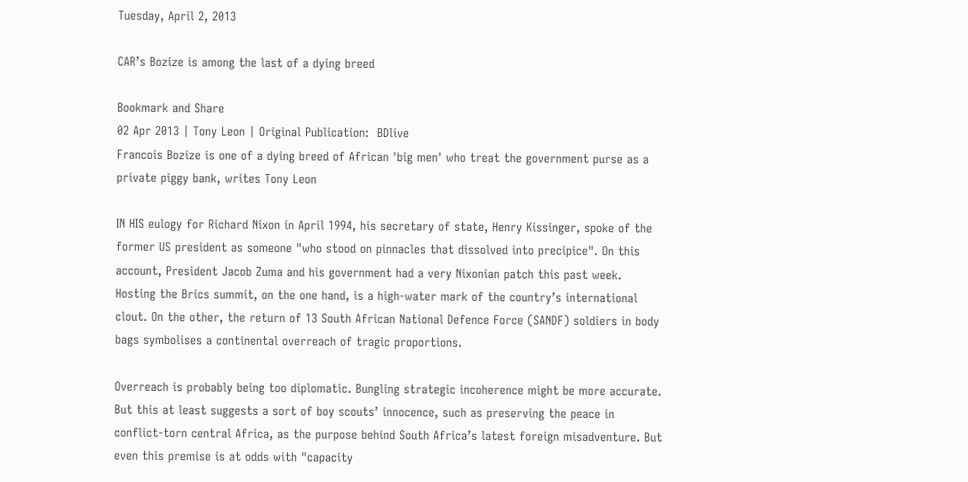Tuesday, April 2, 2013

CAR’s Bozize is among the last of a dying breed

Bookmark and Share
02 Apr 2013 | Tony Leon | Original Publication:  BDlive
Francois Bozize is one of a dying breed of African 'big men' who treat the government purse as a private piggy bank, writes Tony Leon

IN HIS eulogy for Richard Nixon in April 1994, his secretary of state, Henry Kissinger, spoke of the former US president as someone "who stood on pinnacles that dissolved into precipice". On this account, President Jacob Zuma and his government had a very Nixonian patch this past week. Hosting the Brics summit, on the one hand, is a high-water mark of the country’s international clout. On the other, the return of 13 South African National Defence Force (SANDF) soldiers in body bags symbolises a continental overreach of tragic proportions.

Overreach is probably being too diplomatic. Bungling strategic incoherence might be more accurate. But this at least suggests a sort of boy scouts’ innocence, such as preserving the peace in conflict-torn central Africa, as the purpose behind South Africa’s latest foreign misadventure. But even this premise is at odds with "capacity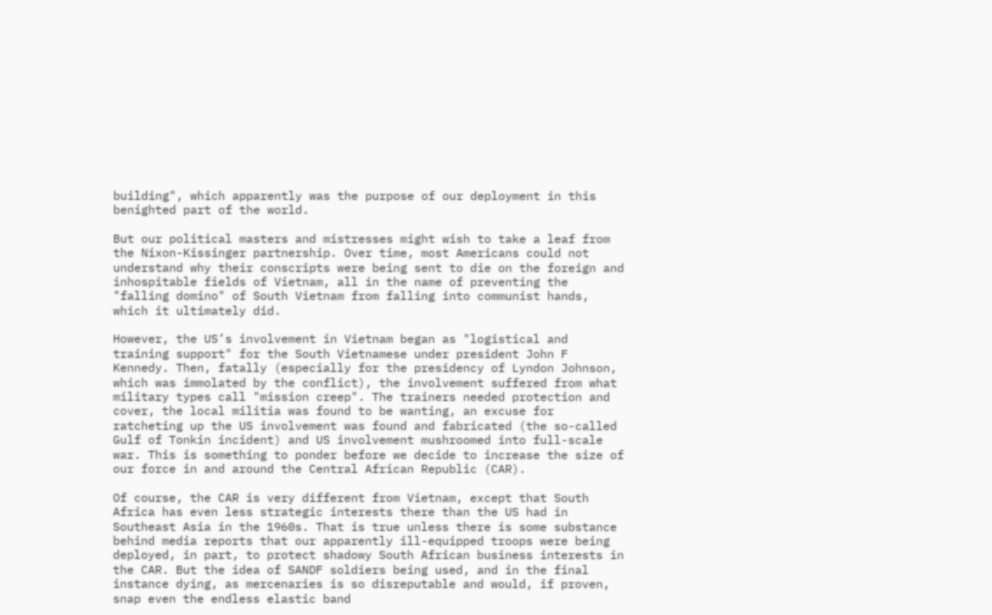building", which apparently was the purpose of our deployment in this benighted part of the world.

But our political masters and mistresses might wish to take a leaf from the Nixon-Kissinger partnership. Over time, most Americans could not understand why their conscripts were being sent to die on the foreign and inhospitable fields of Vietnam, all in the name of preventing the "falling domino" of South Vietnam from falling into communist hands, which it ultimately did.

However, the US’s involvement in Vietnam began as "logistical and training support" for the South Vietnamese under president John F Kennedy. Then, fatally (especially for the presidency of Lyndon Johnson, which was immolated by the conflict), the involvement suffered from what military types call "mission creep". The trainers needed protection and cover, the local militia was found to be wanting, an excuse for ratcheting up the US involvement was found and fabricated (the so-called Gulf of Tonkin incident) and US involvement mushroomed into full-scale war. This is something to ponder before we decide to increase the size of our force in and around the Central African Republic (CAR).

Of course, the CAR is very different from Vietnam, except that South Africa has even less strategic interests there than the US had in Southeast Asia in the 1960s. That is true unless there is some substance behind media reports that our apparently ill-equipped troops were being deployed, in part, to protect shadowy South African business interests in the CAR. But the idea of SANDF soldiers being used, and in the final instance dying, as mercenaries is so disreputable and would, if proven, snap even the endless elastic band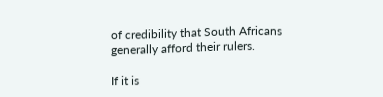of credibility that South Africans generally afford their rulers.

If it is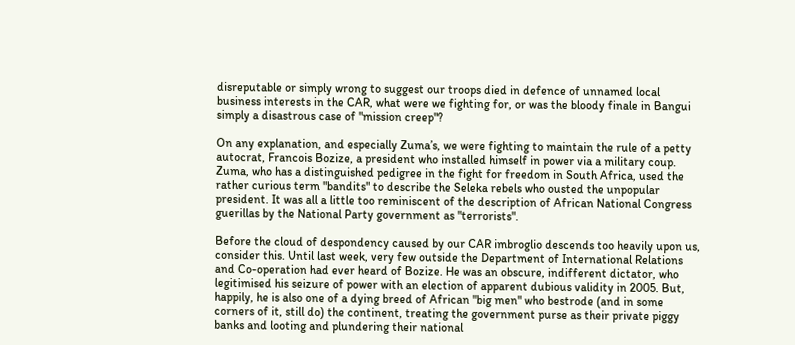disreputable or simply wrong to suggest our troops died in defence of unnamed local business interests in the CAR, what were we fighting for, or was the bloody finale in Bangui simply a disastrous case of "mission creep"?

On any explanation, and especially Zuma’s, we were fighting to maintain the rule of a petty autocrat, Francois Bozize, a president who installed himself in power via a military coup. Zuma, who has a distinguished pedigree in the fight for freedom in South Africa, used the rather curious term "bandits" to describe the Seleka rebels who ousted the unpopular president. It was all a little too reminiscent of the description of African National Congress guerillas by the National Party government as "terrorists".

Before the cloud of despondency caused by our CAR imbroglio descends too heavily upon us, consider this. Until last week, very few outside the Department of International Relations and Co-operation had ever heard of Bozize. He was an obscure, indifferent dictator, who legitimised his seizure of power with an election of apparent dubious validity in 2005. But, happily, he is also one of a dying breed of African "big men" who bestrode (and in some corners of it, still do) the continent, treating the government purse as their private piggy banks and looting and plundering their national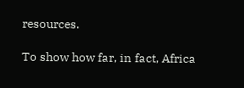resources.

To show how far, in fact, Africa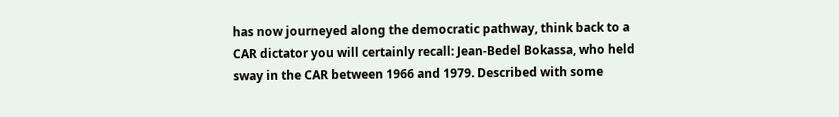has now journeyed along the democratic pathway, think back to a CAR dictator you will certainly recall: Jean-Bedel Bokassa, who held sway in the CAR between 1966 and 1979. Described with some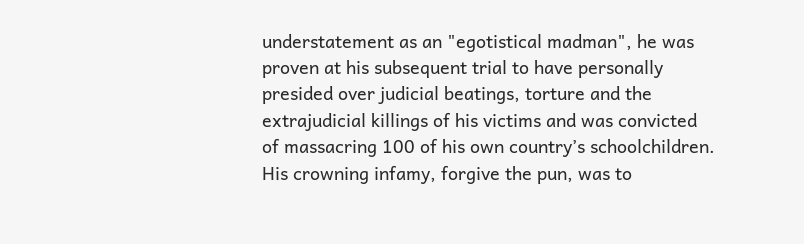understatement as an "egotistical madman", he was proven at his subsequent trial to have personally presided over judicial beatings, torture and the extrajudicial killings of his victims and was convicted of massacring 100 of his own country’s schoolchildren. His crowning infamy, forgive the pun, was to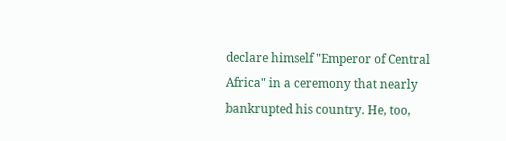declare himself "Emperor of Central Africa" in a ceremony that nearly bankrupted his country. He, too,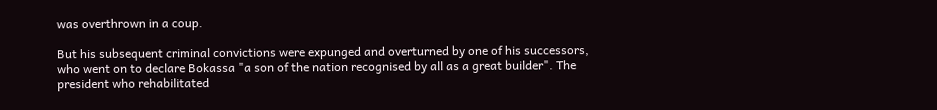was overthrown in a coup.

But his subsequent criminal convictions were expunged and overturned by one of his successors, who went on to declare Bokassa "a son of the nation recognised by all as a great builder". The president who rehabilitated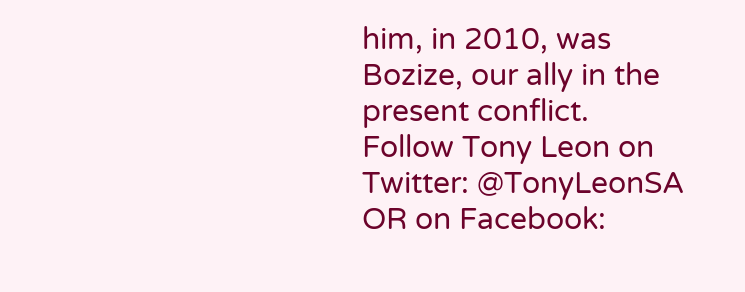him, in 2010, was Bozize, our ally in the present conflict.
Follow Tony Leon on Twitter: @TonyLeonSA OR on Facebook: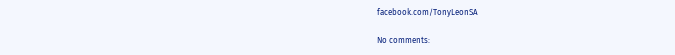facebook.com/TonyLeonSA

No comments: